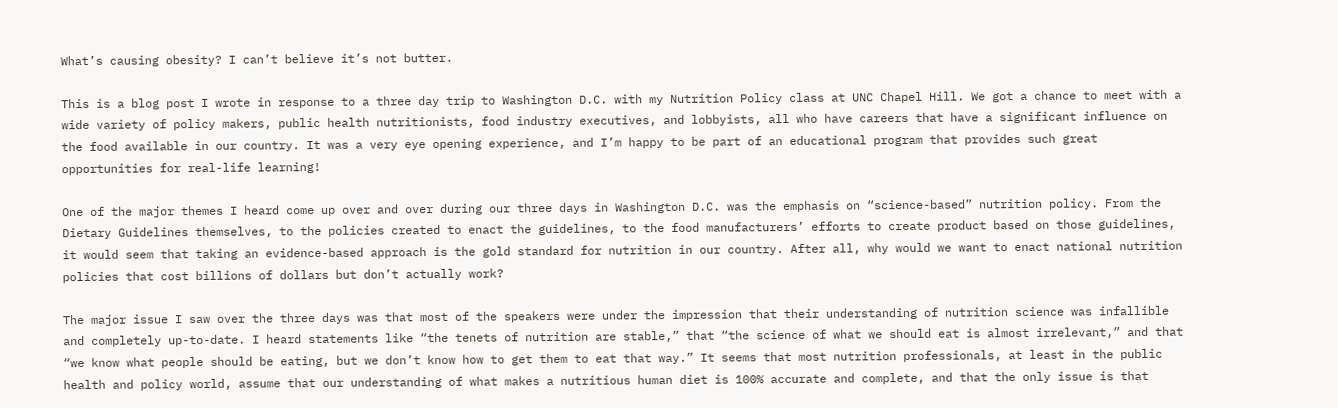What’s causing obesity? I can’t believe it’s not butter.

This is a blog post I wrote in response to a three day trip to Washington D.C. with my Nutrition Policy class at UNC Chapel Hill. We got a chance to meet with a wide variety of policy makers, public health nutritionists, food industry executives, and lobbyists, all who have careers that have a significant influence on the food available in our country. It was a very eye opening experience, and I’m happy to be part of an educational program that provides such great opportunities for real-life learning!

One of the major themes I heard come up over and over during our three days in Washington D.C. was the emphasis on “science-based” nutrition policy. From the Dietary Guidelines themselves, to the policies created to enact the guidelines, to the food manufacturers’ efforts to create product based on those guidelines, it would seem that taking an evidence-based approach is the gold standard for nutrition in our country. After all, why would we want to enact national nutrition policies that cost billions of dollars but don’t actually work?

The major issue I saw over the three days was that most of the speakers were under the impression that their understanding of nutrition science was infallible and completely up-to-date. I heard statements like “the tenets of nutrition are stable,” that “the science of what we should eat is almost irrelevant,” and that “we know what people should be eating, but we don’t know how to get them to eat that way.” It seems that most nutrition professionals, at least in the public health and policy world, assume that our understanding of what makes a nutritious human diet is 100% accurate and complete, and that the only issue is that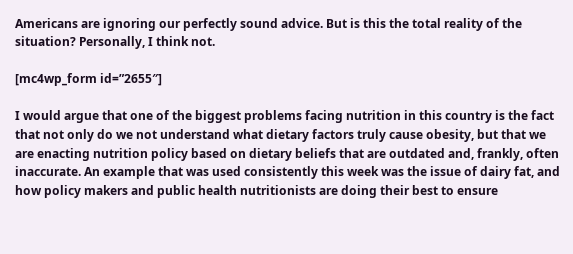Americans are ignoring our perfectly sound advice. But is this the total reality of the situation? Personally, I think not.

[mc4wp_form id=”2655″]

I would argue that one of the biggest problems facing nutrition in this country is the fact that not only do we not understand what dietary factors truly cause obesity, but that we are enacting nutrition policy based on dietary beliefs that are outdated and, frankly, often inaccurate. An example that was used consistently this week was the issue of dairy fat, and how policy makers and public health nutritionists are doing their best to ensure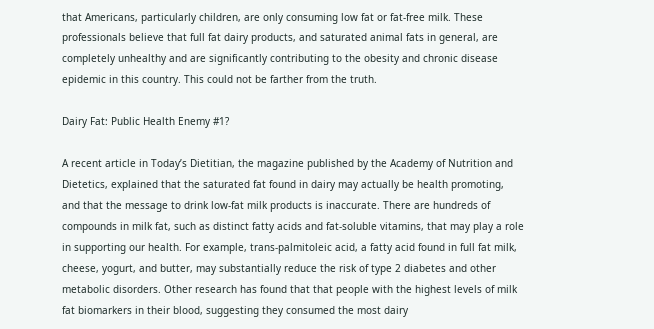that Americans, particularly children, are only consuming low fat or fat-free milk. These professionals believe that full fat dairy products, and saturated animal fats in general, are completely unhealthy and are significantly contributing to the obesity and chronic disease epidemic in this country. This could not be farther from the truth.

Dairy Fat: Public Health Enemy #1?

A recent article in Today’s Dietitian, the magazine published by the Academy of Nutrition and Dietetics, explained that the saturated fat found in dairy may actually be health promoting, and that the message to drink low-fat milk products is inaccurate. There are hundreds of compounds in milk fat, such as distinct fatty acids and fat-soluble vitamins, that may play a role in supporting our health. For example, trans-palmitoleic acid, a fatty acid found in full fat milk, cheese, yogurt, and butter, may substantially reduce the risk of type 2 diabetes and other metabolic disorders. Other research has found that that people with the highest levels of milk fat biomarkers in their blood, suggesting they consumed the most dairy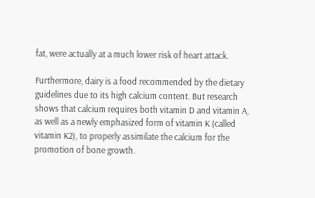fat, were actually at a much lower risk of heart attack.

Furthermore, dairy is a food recommended by the dietary guidelines due to its high calcium content. But research shows that calcium requires both vitamin D and vitamin A, as well as a newly emphasized form of vitamin K (called vitamin K2), to properly assimilate the calcium for the promotion of bone growth.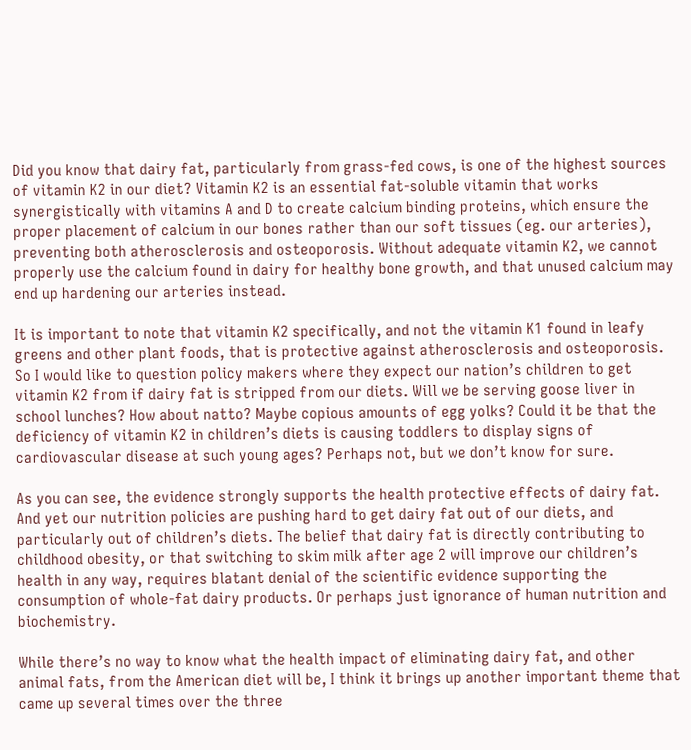Did you know that dairy fat, particularly from grass-fed cows, is one of the highest sources of vitamin K2 in our diet? Vitamin K2 is an essential fat-soluble vitamin that works synergistically with vitamins A and D to create calcium binding proteins, which ensure the proper placement of calcium in our bones rather than our soft tissues (eg. our arteries), preventing both atherosclerosis and osteoporosis. Without adequate vitamin K2, we cannot properly use the calcium found in dairy for healthy bone growth, and that unused calcium may end up hardening our arteries instead.

It is important to note that vitamin K2 specifically, and not the vitamin K1 found in leafy greens and other plant foods, that is protective against atherosclerosis and osteoporosis. So I would like to question policy makers where they expect our nation’s children to get vitamin K2 from if dairy fat is stripped from our diets. Will we be serving goose liver in school lunches? How about natto? Maybe copious amounts of egg yolks? Could it be that the deficiency of vitamin K2 in children’s diets is causing toddlers to display signs of cardiovascular disease at such young ages? Perhaps not, but we don’t know for sure.

As you can see, the evidence strongly supports the health protective effects of dairy fat. And yet our nutrition policies are pushing hard to get dairy fat out of our diets, and particularly out of children’s diets. The belief that dairy fat is directly contributing to childhood obesity, or that switching to skim milk after age 2 will improve our children’s health in any way, requires blatant denial of the scientific evidence supporting the consumption of whole-fat dairy products. Or perhaps just ignorance of human nutrition and biochemistry.

While there’s no way to know what the health impact of eliminating dairy fat, and other animal fats, from the American diet will be, I think it brings up another important theme that came up several times over the three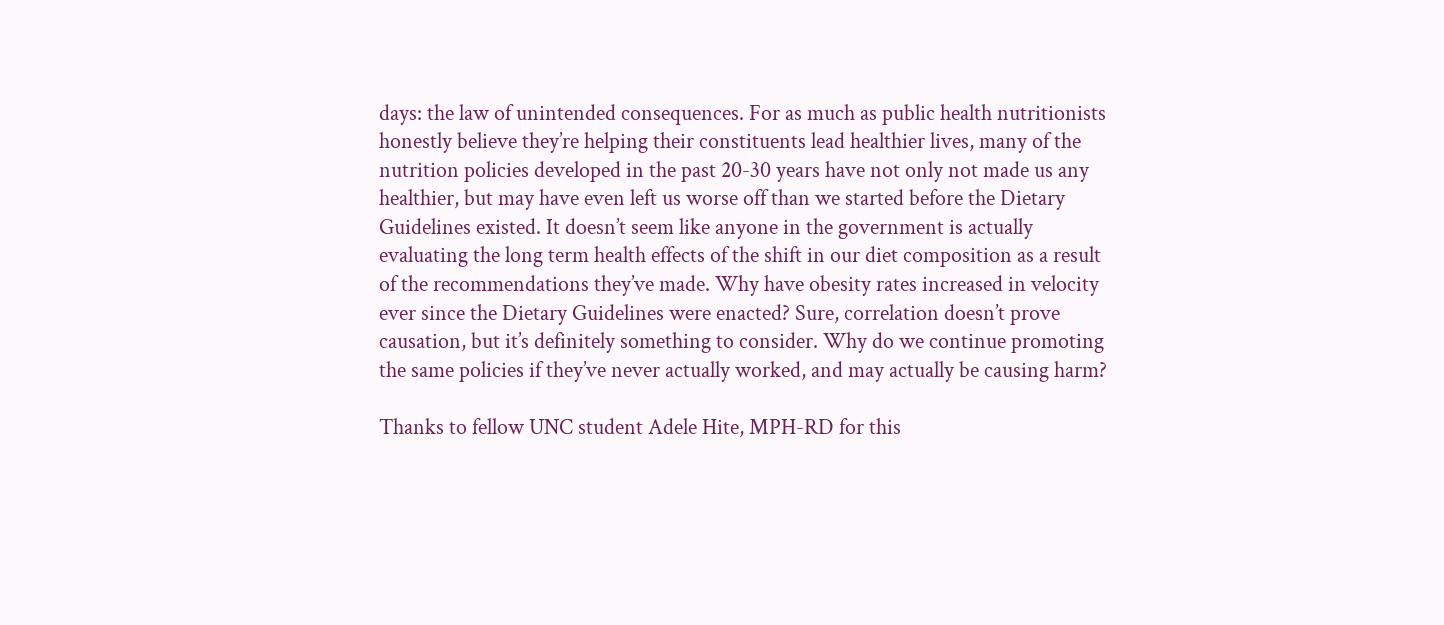days: the law of unintended consequences. For as much as public health nutritionists honestly believe they’re helping their constituents lead healthier lives, many of the nutrition policies developed in the past 20-30 years have not only not made us any healthier, but may have even left us worse off than we started before the Dietary Guidelines existed. It doesn’t seem like anyone in the government is actually evaluating the long term health effects of the shift in our diet composition as a result of the recommendations they’ve made. Why have obesity rates increased in velocity ever since the Dietary Guidelines were enacted? Sure, correlation doesn’t prove causation, but it’s definitely something to consider. Why do we continue promoting the same policies if they’ve never actually worked, and may actually be causing harm?

Thanks to fellow UNC student Adele Hite, MPH-RD for this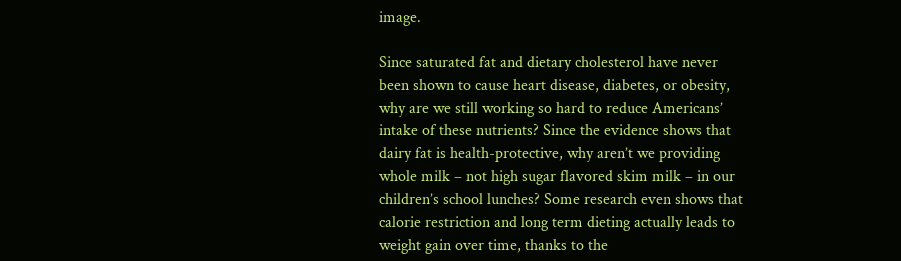image.

Since saturated fat and dietary cholesterol have never been shown to cause heart disease, diabetes, or obesity, why are we still working so hard to reduce Americans’ intake of these nutrients? Since the evidence shows that dairy fat is health-protective, why aren’t we providing whole milk – not high sugar flavored skim milk – in our children’s school lunches? Some research even shows that calorie restriction and long term dieting actually leads to weight gain over time, thanks to the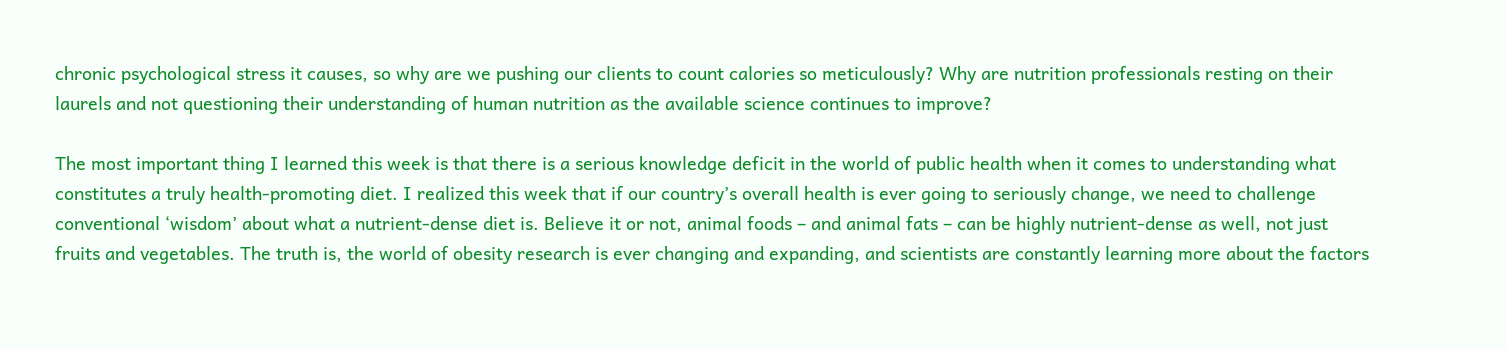chronic psychological stress it causes, so why are we pushing our clients to count calories so meticulously? Why are nutrition professionals resting on their laurels and not questioning their understanding of human nutrition as the available science continues to improve?

The most important thing I learned this week is that there is a serious knowledge deficit in the world of public health when it comes to understanding what constitutes a truly health-promoting diet. I realized this week that if our country’s overall health is ever going to seriously change, we need to challenge conventional ‘wisdom’ about what a nutrient-dense diet is. Believe it or not, animal foods – and animal fats – can be highly nutrient-dense as well, not just fruits and vegetables. The truth is, the world of obesity research is ever changing and expanding, and scientists are constantly learning more about the factors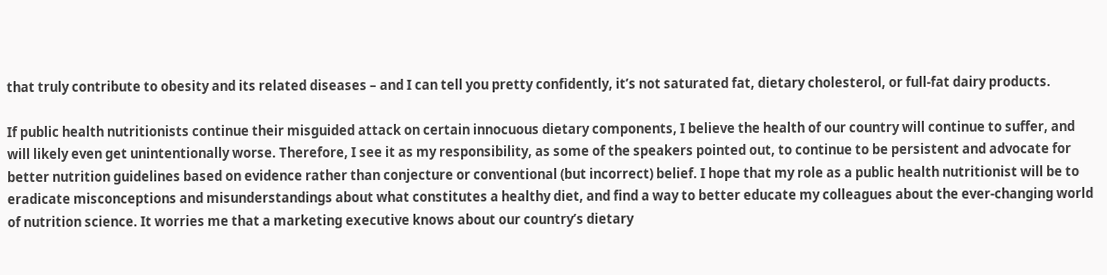that truly contribute to obesity and its related diseases – and I can tell you pretty confidently, it’s not saturated fat, dietary cholesterol, or full-fat dairy products.

If public health nutritionists continue their misguided attack on certain innocuous dietary components, I believe the health of our country will continue to suffer, and will likely even get unintentionally worse. Therefore, I see it as my responsibility, as some of the speakers pointed out, to continue to be persistent and advocate for better nutrition guidelines based on evidence rather than conjecture or conventional (but incorrect) belief. I hope that my role as a public health nutritionist will be to eradicate misconceptions and misunderstandings about what constitutes a healthy diet, and find a way to better educate my colleagues about the ever-changing world of nutrition science. It worries me that a marketing executive knows about our country’s dietary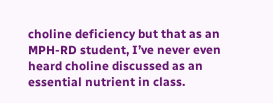choline deficiency but that as an MPH-RD student, I’ve never even heard choline discussed as an essential nutrient in class.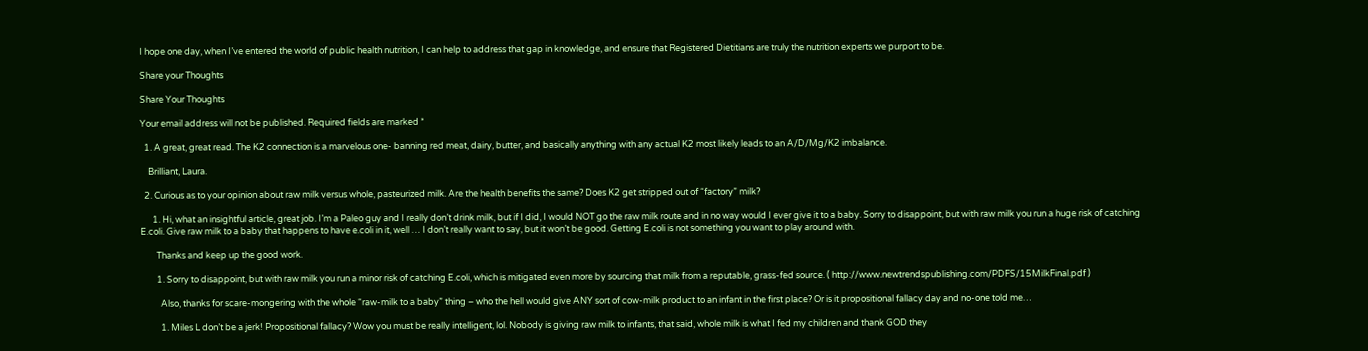I hope one day, when I’ve entered the world of public health nutrition, I can help to address that gap in knowledge, and ensure that Registered Dietitians are truly the nutrition experts we purport to be.

Share your Thoughts

Share Your Thoughts

Your email address will not be published. Required fields are marked *

  1. A great, great read. The K2 connection is a marvelous one- banning red meat, dairy, butter, and basically anything with any actual K2 most likely leads to an A/D/Mg/K2 imbalance.

    Brilliant, Laura.

  2. Curious as to your opinion about raw milk versus whole, pasteurized milk. Are the health benefits the same? Does K2 get stripped out of “factory” milk?

      1. Hi, what an insightful article, great job. I’m a Paleo guy and I really don’t drink milk, but if I did, I would NOT go the raw milk route and in no way would I ever give it to a baby. Sorry to disappoint, but with raw milk you run a huge risk of catching E.coli. Give raw milk to a baby that happens to have e.coli in it, well … I don’t really want to say, but it won’t be good. Getting E.coli is not something you want to play around with.

        Thanks and keep up the good work.

        1. Sorry to disappoint, but with raw milk you run a minor risk of catching E.coli, which is mitigated even more by sourcing that milk from a reputable, grass-fed source. ( http://www.newtrendspublishing.com/PDFS/15MilkFinal.pdf )

          Also, thanks for scare-mongering with the whole “raw-milk to a baby” thing – who the hell would give ANY sort of cow-milk product to an infant in the first place? Or is it propositional fallacy day and no-one told me…

          1. Miles L don’t be a jerk! Propositional fallacy? Wow you must be really intelligent, lol. Nobody is giving raw milk to infants, that said, whole milk is what I fed my children and thank GOD they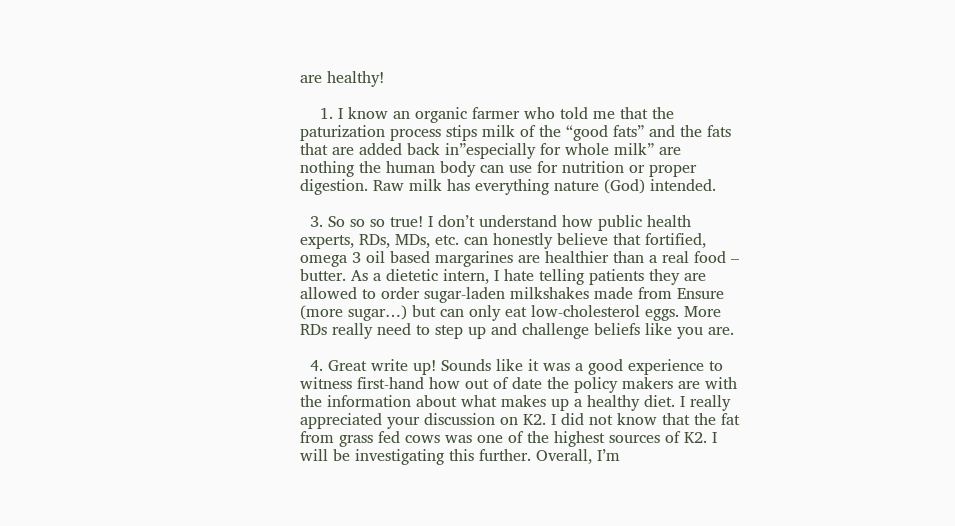are healthy!

    1. I know an organic farmer who told me that the paturization process stips milk of the “good fats” and the fats that are added back in”especially for whole milk” are nothing the human body can use for nutrition or proper digestion. Raw milk has everything nature (God) intended.

  3. So so so true! I don’t understand how public health experts, RDs, MDs, etc. can honestly believe that fortified, omega 3 oil based margarines are healthier than a real food – butter. As a dietetic intern, I hate telling patients they are allowed to order sugar-laden milkshakes made from Ensure (more sugar…) but can only eat low-cholesterol eggs. More RDs really need to step up and challenge beliefs like you are.

  4. Great write up! Sounds like it was a good experience to witness first-hand how out of date the policy makers are with the information about what makes up a healthy diet. I really appreciated your discussion on K2. I did not know that the fat from grass fed cows was one of the highest sources of K2. I will be investigating this further. Overall, I’m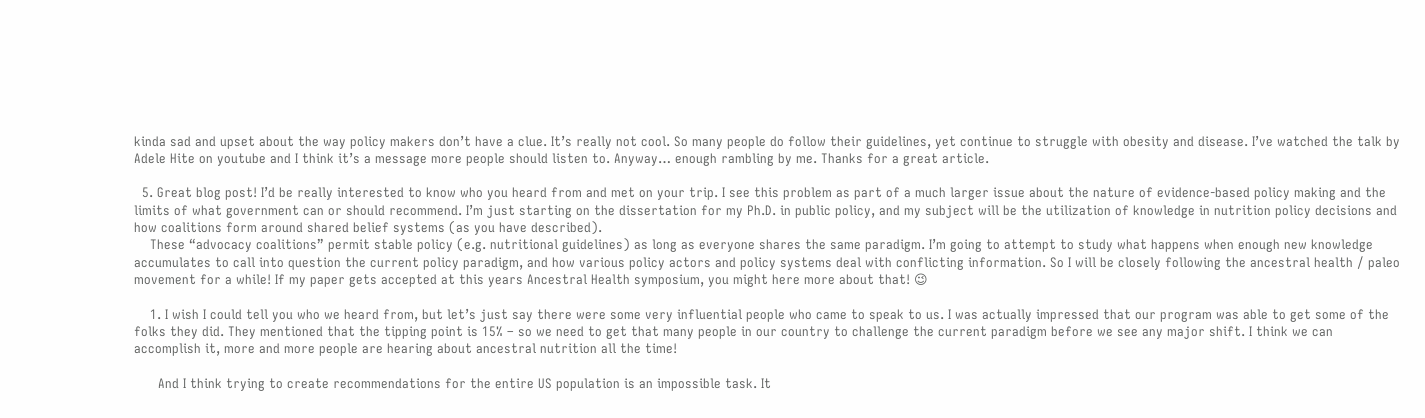kinda sad and upset about the way policy makers don’t have a clue. It’s really not cool. So many people do follow their guidelines, yet continue to struggle with obesity and disease. I’ve watched the talk by Adele Hite on youtube and I think it’s a message more people should listen to. Anyway… enough rambling by me. Thanks for a great article.

  5. Great blog post! I’d be really interested to know who you heard from and met on your trip. I see this problem as part of a much larger issue about the nature of evidence-based policy making and the limits of what government can or should recommend. I’m just starting on the dissertation for my Ph.D. in public policy, and my subject will be the utilization of knowledge in nutrition policy decisions and how coalitions form around shared belief systems (as you have described).
    These “advocacy coalitions” permit stable policy (e.g. nutritional guidelines) as long as everyone shares the same paradigm. I’m going to attempt to study what happens when enough new knowledge accumulates to call into question the current policy paradigm, and how various policy actors and policy systems deal with conflicting information. So I will be closely following the ancestral health / paleo movement for a while! If my paper gets accepted at this years Ancestral Health symposium, you might here more about that! 😉

    1. I wish I could tell you who we heard from, but let’s just say there were some very influential people who came to speak to us. I was actually impressed that our program was able to get some of the folks they did. They mentioned that the tipping point is 15% – so we need to get that many people in our country to challenge the current paradigm before we see any major shift. I think we can accomplish it, more and more people are hearing about ancestral nutrition all the time!

      And I think trying to create recommendations for the entire US population is an impossible task. It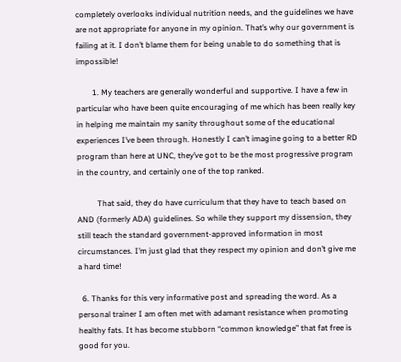completely overlooks individual nutrition needs, and the guidelines we have are not appropriate for anyone in my opinion. That’s why our government is failing at it. I don’t blame them for being unable to do something that is impossible!

        1. My teachers are generally wonderful and supportive. I have a few in particular who have been quite encouraging of me which has been really key in helping me maintain my sanity throughout some of the educational experiences I’ve been through. Honestly I can’t imagine going to a better RD program than here at UNC, they’ve got to be the most progressive program in the country, and certainly one of the top ranked.

          That said, they do have curriculum that they have to teach based on AND (formerly ADA) guidelines. So while they support my dissension, they still teach the standard government-approved information in most circumstances. I’m just glad that they respect my opinion and don’t give me a hard time!

  6. Thanks for this very informative post and spreading the word. As a personal trainer I am often met with adamant resistance when promoting healthy fats. It has become stubborn “common knowledge” that fat free is good for you.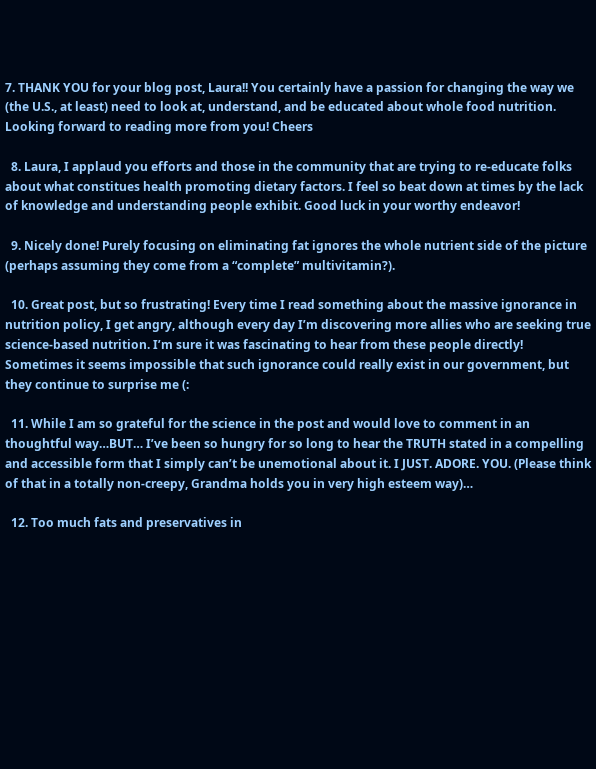7. THANK YOU for your blog post, Laura!! You certainly have a passion for changing the way we (the U.S., at least) need to look at, understand, and be educated about whole food nutrition. Looking forward to reading more from you! Cheers

  8. Laura, I applaud you efforts and those in the community that are trying to re-educate folks about what constitues health promoting dietary factors. I feel so beat down at times by the lack of knowledge and understanding people exhibit. Good luck in your worthy endeavor!

  9. Nicely done! Purely focusing on eliminating fat ignores the whole nutrient side of the picture (perhaps assuming they come from a “complete” multivitamin?).

  10. Great post, but so frustrating! Every time I read something about the massive ignorance in nutrition policy, I get angry, although every day I’m discovering more allies who are seeking true science-based nutrition. I’m sure it was fascinating to hear from these people directly! Sometimes it seems impossible that such ignorance could really exist in our government, but they continue to surprise me (:

  11. While I am so grateful for the science in the post and would love to comment in an thoughtful way…BUT… I’ve been so hungry for so long to hear the TRUTH stated in a compelling and accessible form that I simply can’t be unemotional about it. I JUST. ADORE. YOU. (Please think of that in a totally non-creepy, Grandma holds you in very high esteem way)…

  12. Too much fats and preservatives in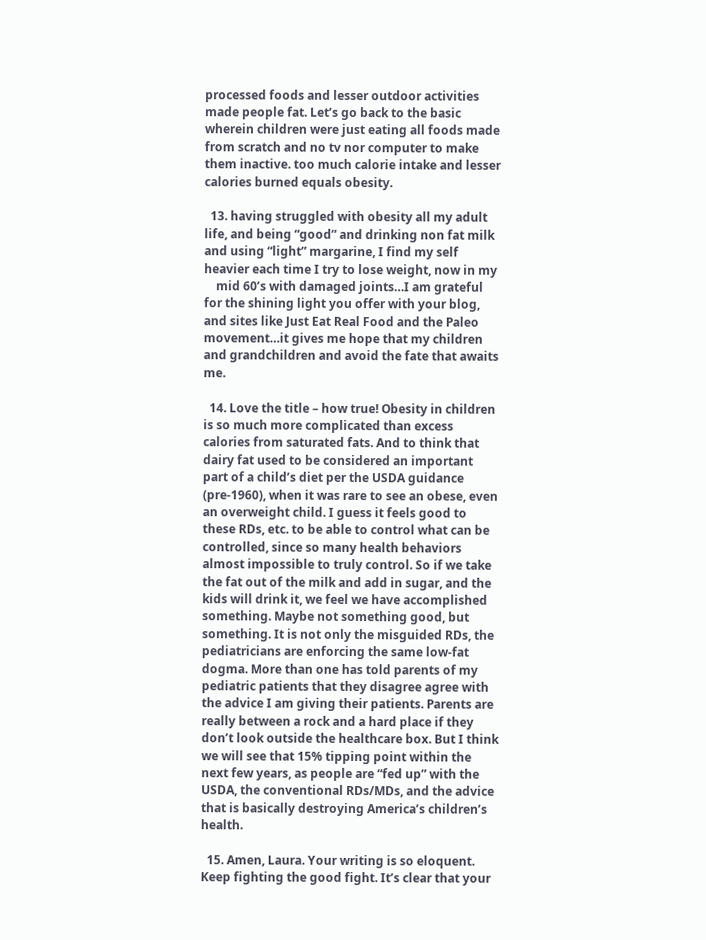processed foods and lesser outdoor activities made people fat. Let’s go back to the basic wherein children were just eating all foods made from scratch and no tv nor computer to make them inactive. too much calorie intake and lesser calories burned equals obesity.

  13. having struggled with obesity all my adult life, and being “good” and drinking non fat milk and using “light” margarine, I find my self heavier each time I try to lose weight, now in my
    mid 60’s with damaged joints…I am grateful for the shining light you offer with your blog, and sites like Just Eat Real Food and the Paleo movement…it gives me hope that my children and grandchildren and avoid the fate that awaits me.

  14. Love the title – how true! Obesity in children is so much more complicated than excess calories from saturated fats. And to think that dairy fat used to be considered an important part of a child’s diet per the USDA guidance (pre-1960), when it was rare to see an obese, even an overweight child. I guess it feels good to these RDs, etc. to be able to control what can be controlled, since so many health behaviors almost impossible to truly control. So if we take the fat out of the milk and add in sugar, and the kids will drink it, we feel we have accomplished something. Maybe not something good, but something. It is not only the misguided RDs, the pediatricians are enforcing the same low-fat dogma. More than one has told parents of my pediatric patients that they disagree agree with the advice I am giving their patients. Parents are really between a rock and a hard place if they don’t look outside the healthcare box. But I think we will see that 15% tipping point within the next few years, as people are “fed up” with the USDA, the conventional RDs/MDs, and the advice that is basically destroying America’s children’s health.

  15. Amen, Laura. Your writing is so eloquent. Keep fighting the good fight. It’s clear that your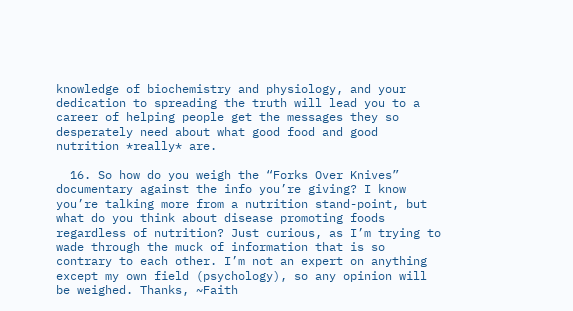knowledge of biochemistry and physiology, and your dedication to spreading the truth will lead you to a career of helping people get the messages they so desperately need about what good food and good nutrition *really* are.

  16. So how do you weigh the “Forks Over Knives” documentary against the info you’re giving? I know you’re talking more from a nutrition stand-point, but what do you think about disease promoting foods regardless of nutrition? Just curious, as I’m trying to wade through the muck of information that is so contrary to each other. I’m not an expert on anything except my own field (psychology), so any opinion will be weighed. Thanks, ~Faith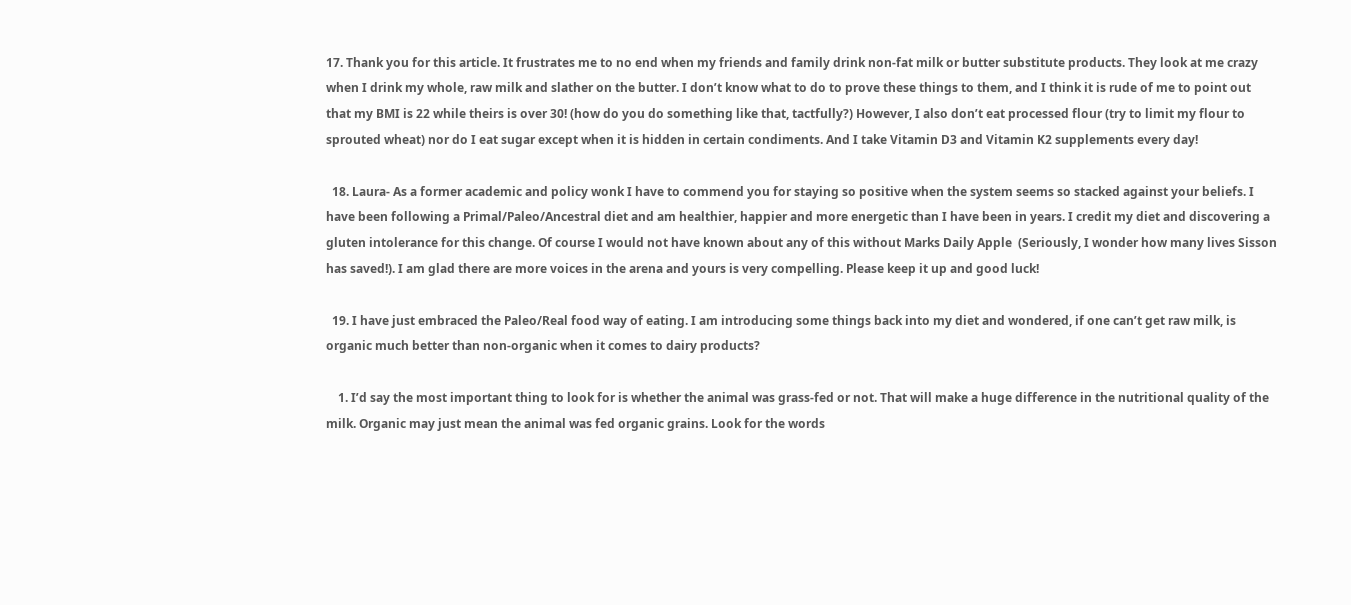17. Thank you for this article. It frustrates me to no end when my friends and family drink non-fat milk or butter substitute products. They look at me crazy when I drink my whole, raw milk and slather on the butter. I don’t know what to do to prove these things to them, and I think it is rude of me to point out that my BMI is 22 while theirs is over 30! (how do you do something like that, tactfully?) However, I also don’t eat processed flour (try to limit my flour to sprouted wheat) nor do I eat sugar except when it is hidden in certain condiments. And I take Vitamin D3 and Vitamin K2 supplements every day!

  18. Laura- As a former academic and policy wonk I have to commend you for staying so positive when the system seems so stacked against your beliefs. I have been following a Primal/Paleo/Ancestral diet and am healthier, happier and more energetic than I have been in years. I credit my diet and discovering a gluten intolerance for this change. Of course I would not have known about any of this without Marks Daily Apple  (Seriously, I wonder how many lives Sisson has saved!). I am glad there are more voices in the arena and yours is very compelling. Please keep it up and good luck!

  19. I have just embraced the Paleo/Real food way of eating. I am introducing some things back into my diet and wondered, if one can’t get raw milk, is organic much better than non-organic when it comes to dairy products?

    1. I’d say the most important thing to look for is whether the animal was grass-fed or not. That will make a huge difference in the nutritional quality of the milk. Organic may just mean the animal was fed organic grains. Look for the words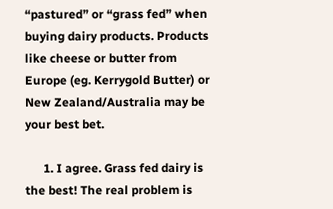“pastured” or “grass fed” when buying dairy products. Products like cheese or butter from Europe (eg. Kerrygold Butter) or New Zealand/Australia may be your best bet.

      1. I agree. Grass fed dairy is the best! The real problem is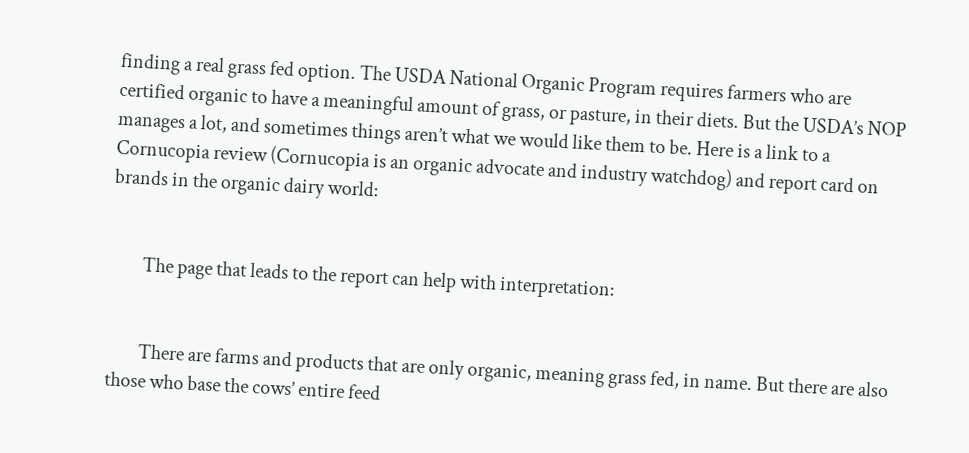finding a real grass fed option. The USDA National Organic Program requires farmers who are certified organic to have a meaningful amount of grass, or pasture, in their diets. But the USDA’s NOP manages a lot, and sometimes things aren’t what we would like them to be. Here is a link to a Cornucopia review (Cornucopia is an organic advocate and industry watchdog) and report card on brands in the organic dairy world:


        The page that leads to the report can help with interpretation:


        There are farms and products that are only organic, meaning grass fed, in name. But there are also those who base the cows’ entire feed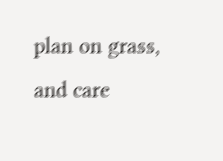plan on grass, and care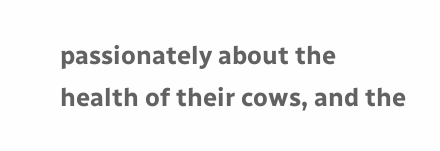passionately about the health of their cows, and the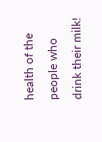health of the people who drink their milk!